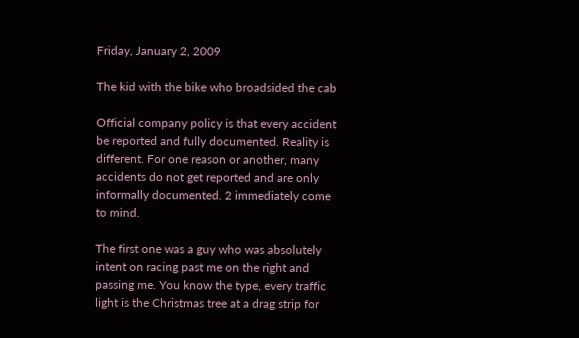Friday, January 2, 2009

The kid with the bike who broadsided the cab

Official company policy is that every accident be reported and fully documented. Reality is different. For one reason or another, many accidents do not get reported and are only informally documented. 2 immediately come to mind.

The first one was a guy who was absolutely intent on racing past me on the right and passing me. You know the type, every traffic light is the Christmas tree at a drag strip for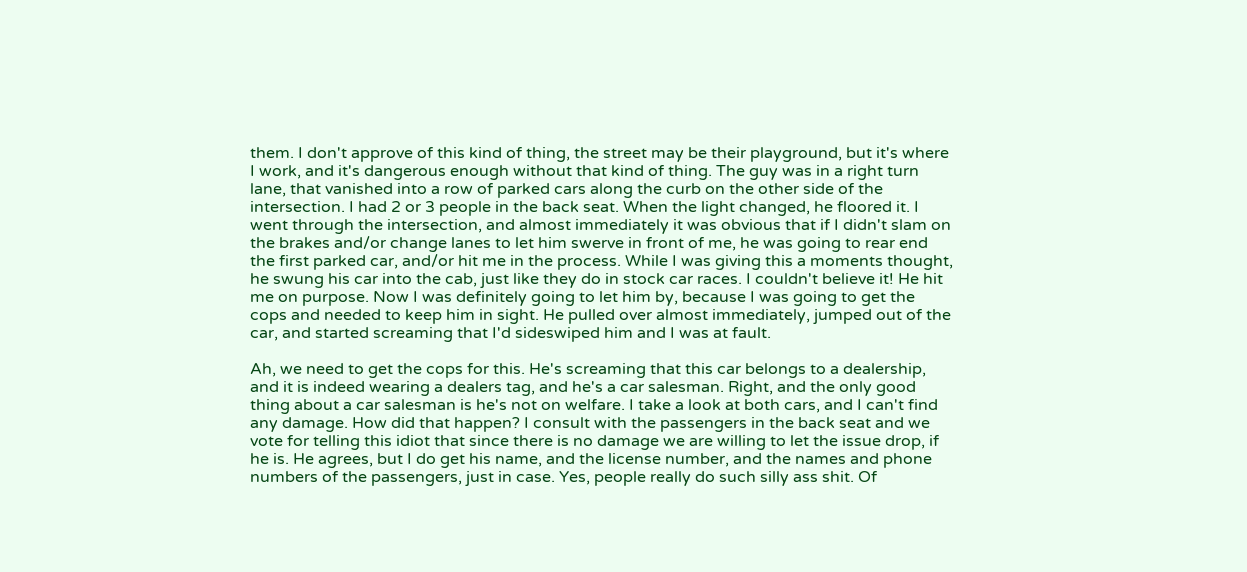them. I don't approve of this kind of thing, the street may be their playground, but it's where I work, and it's dangerous enough without that kind of thing. The guy was in a right turn lane, that vanished into a row of parked cars along the curb on the other side of the intersection. I had 2 or 3 people in the back seat. When the light changed, he floored it. I went through the intersection, and almost immediately it was obvious that if I didn't slam on the brakes and/or change lanes to let him swerve in front of me, he was going to rear end the first parked car, and/or hit me in the process. While I was giving this a moments thought, he swung his car into the cab, just like they do in stock car races. I couldn't believe it! He hit me on purpose. Now I was definitely going to let him by, because I was going to get the cops and needed to keep him in sight. He pulled over almost immediately, jumped out of the car, and started screaming that I'd sideswiped him and I was at fault.

Ah, we need to get the cops for this. He's screaming that this car belongs to a dealership, and it is indeed wearing a dealers tag, and he's a car salesman. Right, and the only good thing about a car salesman is he's not on welfare. I take a look at both cars, and I can't find any damage. How did that happen? I consult with the passengers in the back seat and we vote for telling this idiot that since there is no damage we are willing to let the issue drop, if he is. He agrees, but I do get his name, and the license number, and the names and phone numbers of the passengers, just in case. Yes, people really do such silly ass shit. Of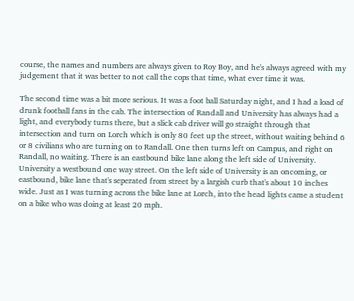course, the names and numbers are always given to Roy Boy, and he's always agreed with my judgement that it was better to not call the cops that time, what ever time it was.

The second time was a bit more serious. It was a foot ball Saturday night, and I had a load of drunk football fans in the cab. The intersection of Randall and University has always had a light, and everybody turns there, but a slick cab driver will go straight through that intersection and turn on Lorch which is only 80 feet up the street, without waiting behind 6 or 8 civilians who are turning on to Randall. One then turns left on Campus, and right on Randall, no waiting. There is an eastbound bike lane along the left side of University. University a westbound one way street. On the left side of University is an oncoming, or eastbound, bike lane that's seperated from street by a largish curb that's about 10 inches wide. Just as I was turning across the bike lane at Lorch, into the head lights came a student on a bike who was doing at least 20 mph.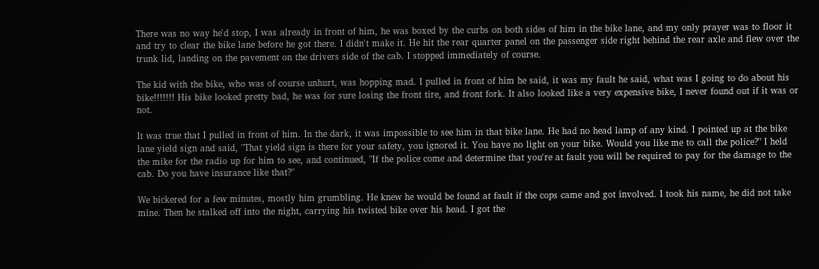There was no way he'd stop, I was already in front of him, he was boxed by the curbs on both sides of him in the bike lane, and my only prayer was to floor it and try to clear the bike lane before he got there. I didn't make it. He hit the rear quarter panel on the passenger side right behind the rear axle and flew over the trunk lid, landing on the pavement on the drivers side of the cab. I stopped immediately of course.

The kid with the bike, who was of course unhurt, was hopping mad. I pulled in front of him he said, it was my fault he said, what was I going to do about his bike!!!!!!! His bike looked pretty bad, he was for sure losing the front tire, and front fork. It also looked like a very expensive bike, I never found out if it was or not.

It was true that I pulled in front of him. In the dark, it was impossible to see him in that bike lane. He had no head lamp of any kind. I pointed up at the bike lane yield sign and said, "That yield sign is there for your safety, you ignored it. You have no light on your bike. Would you like me to call the police?" I held the mike for the radio up for him to see, and continued, "If the police come and determine that you're at fault you will be required to pay for the damage to the cab. Do you have insurance like that?"

We bickered for a few minutes, mostly him grumbling. He knew he would be found at fault if the cops came and got involved. I took his name, he did not take mine. Then he stalked off into the night, carrying his twisted bike over his head. I got the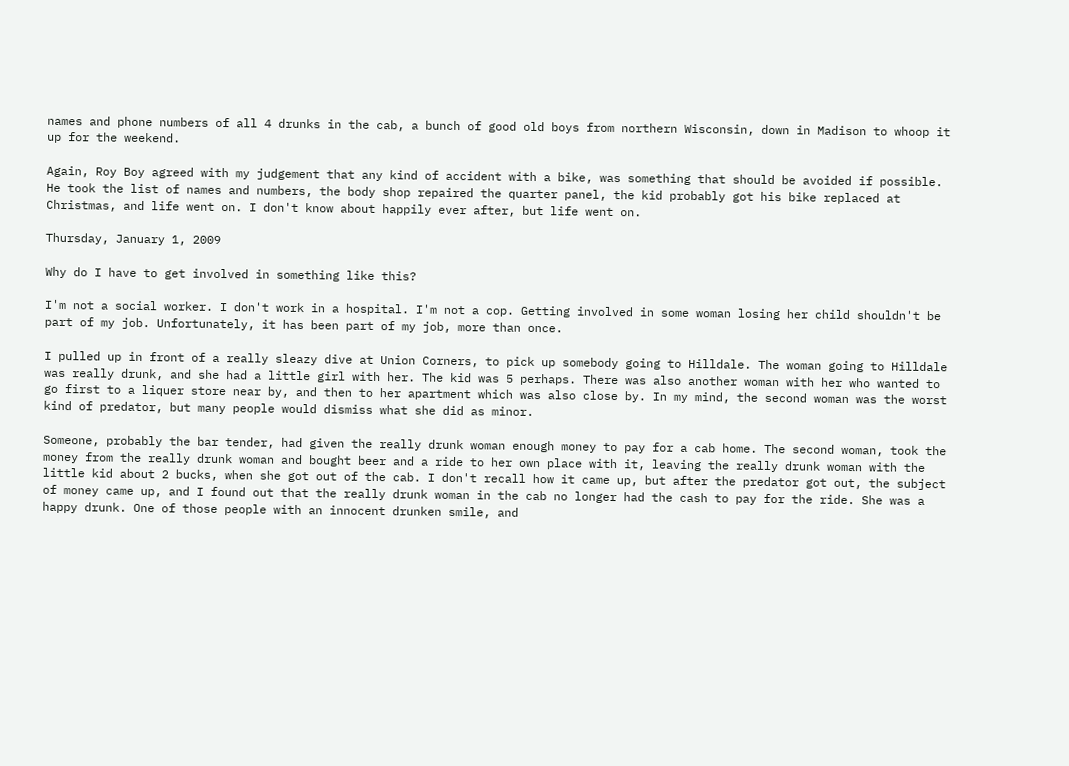names and phone numbers of all 4 drunks in the cab, a bunch of good old boys from northern Wisconsin, down in Madison to whoop it up for the weekend.

Again, Roy Boy agreed with my judgement that any kind of accident with a bike, was something that should be avoided if possible. He took the list of names and numbers, the body shop repaired the quarter panel, the kid probably got his bike replaced at Christmas, and life went on. I don't know about happily ever after, but life went on.

Thursday, January 1, 2009

Why do I have to get involved in something like this?

I'm not a social worker. I don't work in a hospital. I'm not a cop. Getting involved in some woman losing her child shouldn't be part of my job. Unfortunately, it has been part of my job, more than once.

I pulled up in front of a really sleazy dive at Union Corners, to pick up somebody going to Hilldale. The woman going to Hilldale was really drunk, and she had a little girl with her. The kid was 5 perhaps. There was also another woman with her who wanted to go first to a liquer store near by, and then to her apartment which was also close by. In my mind, the second woman was the worst kind of predator, but many people would dismiss what she did as minor.

Someone, probably the bar tender, had given the really drunk woman enough money to pay for a cab home. The second woman, took the money from the really drunk woman and bought beer and a ride to her own place with it, leaving the really drunk woman with the little kid about 2 bucks, when she got out of the cab. I don't recall how it came up, but after the predator got out, the subject of money came up, and I found out that the really drunk woman in the cab no longer had the cash to pay for the ride. She was a happy drunk. One of those people with an innocent drunken smile, and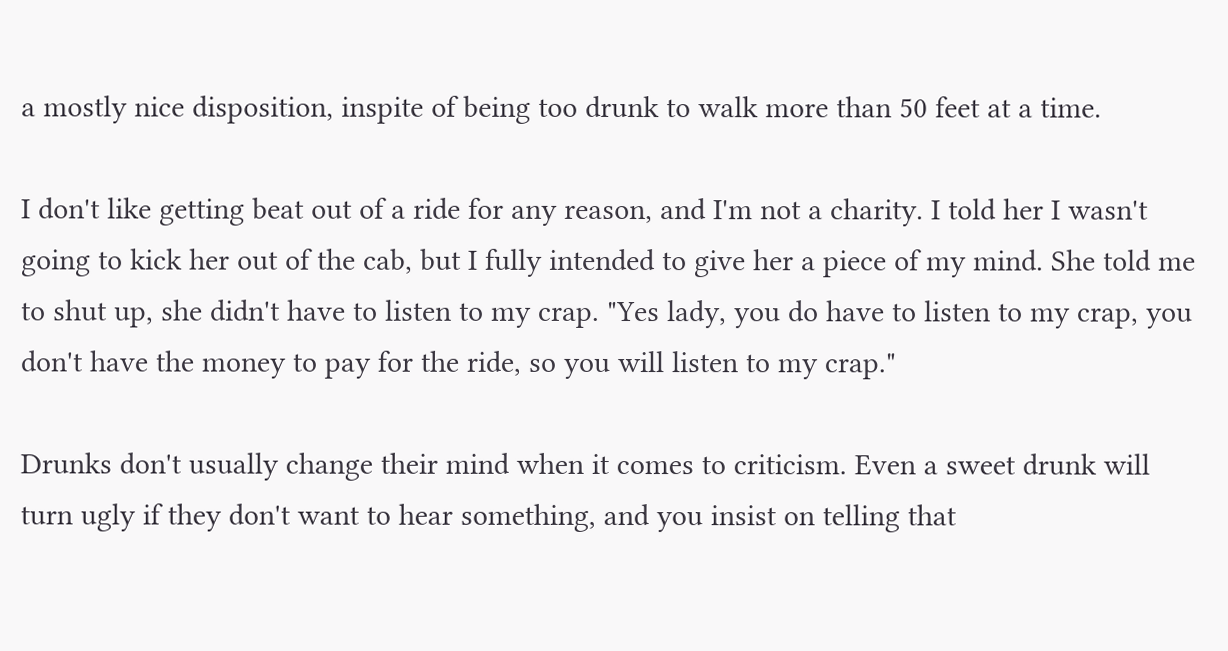a mostly nice disposition, inspite of being too drunk to walk more than 50 feet at a time.

I don't like getting beat out of a ride for any reason, and I'm not a charity. I told her I wasn't going to kick her out of the cab, but I fully intended to give her a piece of my mind. She told me to shut up, she didn't have to listen to my crap. "Yes lady, you do have to listen to my crap, you don't have the money to pay for the ride, so you will listen to my crap."

Drunks don't usually change their mind when it comes to criticism. Even a sweet drunk will turn ugly if they don't want to hear something, and you insist on telling that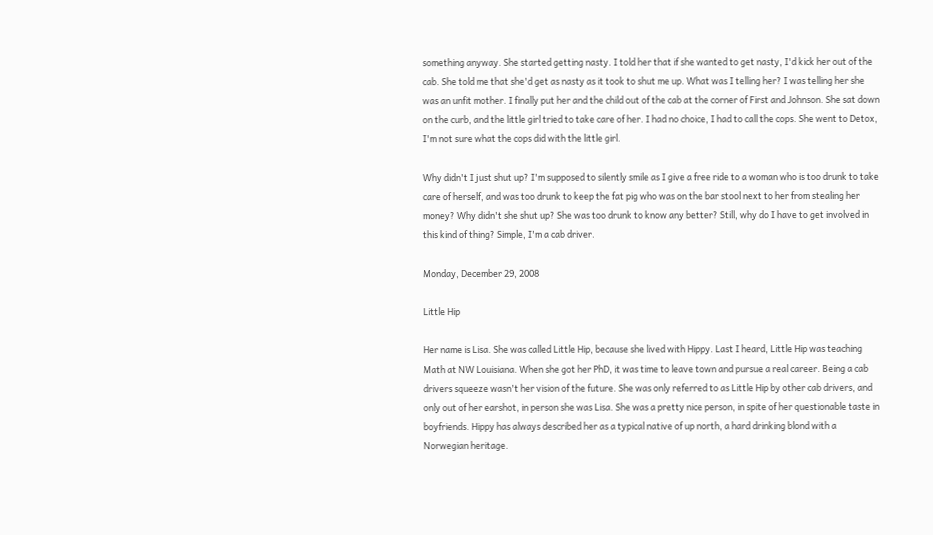something anyway. She started getting nasty. I told her that if she wanted to get nasty, I'd kick her out of the cab. She told me that she'd get as nasty as it took to shut me up. What was I telling her? I was telling her she was an unfit mother. I finally put her and the child out of the cab at the corner of First and Johnson. She sat down on the curb, and the little girl tried to take care of her. I had no choice, I had to call the cops. She went to Detox, I'm not sure what the cops did with the little girl.

Why didn't I just shut up? I'm supposed to silently smile as I give a free ride to a woman who is too drunk to take care of herself, and was too drunk to keep the fat pig who was on the bar stool next to her from stealing her money? Why didn't she shut up? She was too drunk to know any better? Still, why do I have to get involved in this kind of thing? Simple, I'm a cab driver.

Monday, December 29, 2008

Little Hip

Her name is Lisa. She was called Little Hip, because she lived with Hippy. Last I heard, Little Hip was teaching Math at NW Louisiana. When she got her PhD, it was time to leave town and pursue a real career. Being a cab drivers squeeze wasn't her vision of the future. She was only referred to as Little Hip by other cab drivers, and only out of her earshot, in person she was Lisa. She was a pretty nice person, in spite of her questionable taste in boyfriends. Hippy has always described her as a typical native of up north, a hard drinking blond with a Norwegian heritage.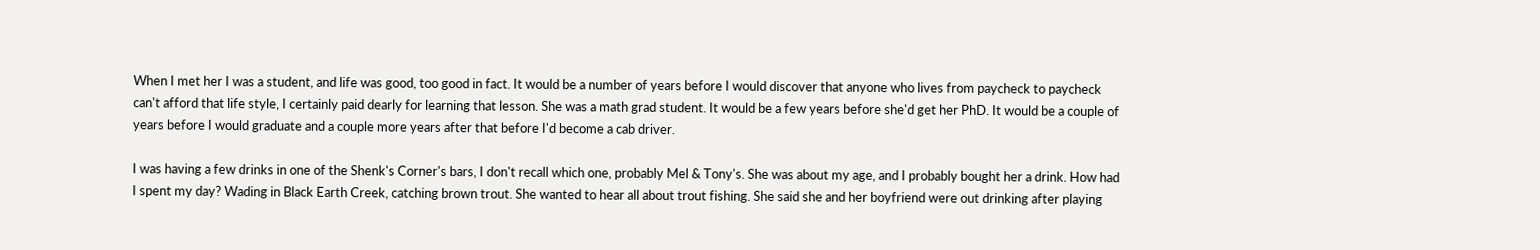When I met her I was a student, and life was good, too good in fact. It would be a number of years before I would discover that anyone who lives from paycheck to paycheck can't afford that life style, I certainly paid dearly for learning that lesson. She was a math grad student. It would be a few years before she'd get her PhD. It would be a couple of years before I would graduate and a couple more years after that before I'd become a cab driver.

I was having a few drinks in one of the Shenk's Corner's bars, I don't recall which one, probably Mel & Tony's. She was about my age, and I probably bought her a drink. How had I spent my day? Wading in Black Earth Creek, catching brown trout. She wanted to hear all about trout fishing. She said she and her boyfriend were out drinking after playing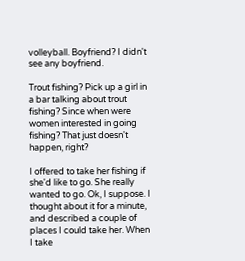volleyball. Boyfriend? I didn't see any boyfriend.

Trout fishing? Pick up a girl in a bar talking about trout fishing? Since when were women interested in going fishing? That just doesn't happen, right?

I offered to take her fishing if she'd like to go. She really wanted to go. Ok, I suppose. I thought about it for a minute, and described a couple of places I could take her. When I take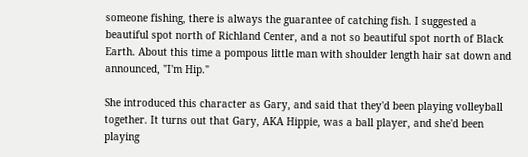someone fishing, there is always the guarantee of catching fish. I suggested a beautiful spot north of Richland Center, and a not so beautiful spot north of Black Earth. About this time a pompous little man with shoulder length hair sat down and announced, "I'm Hip."

She introduced this character as Gary, and said that they'd been playing volleyball together. It turns out that Gary, AKA Hippie, was a ball player, and she'd been playing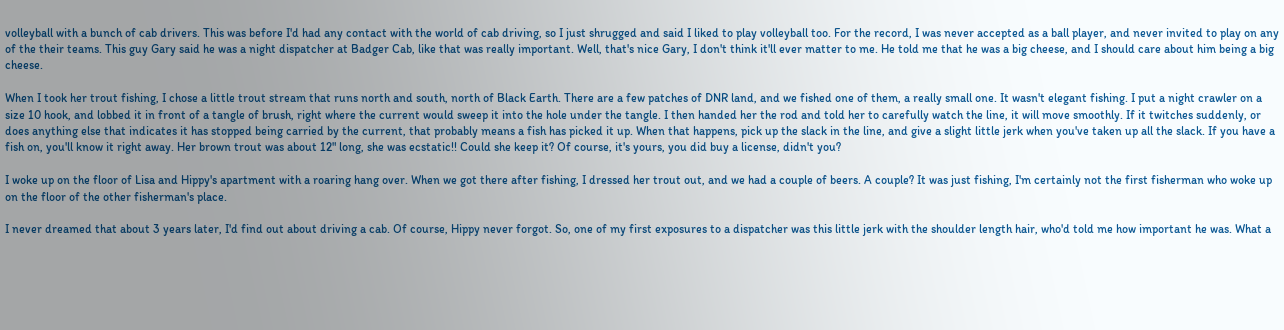volleyball with a bunch of cab drivers. This was before I'd had any contact with the world of cab driving, so I just shrugged and said I liked to play volleyball too. For the record, I was never accepted as a ball player, and never invited to play on any of the their teams. This guy Gary said he was a night dispatcher at Badger Cab, like that was really important. Well, that's nice Gary, I don't think it'll ever matter to me. He told me that he was a big cheese, and I should care about him being a big cheese.

When I took her trout fishing, I chose a little trout stream that runs north and south, north of Black Earth. There are a few patches of DNR land, and we fished one of them, a really small one. It wasn't elegant fishing. I put a night crawler on a size 10 hook, and lobbed it in front of a tangle of brush, right where the current would sweep it into the hole under the tangle. I then handed her the rod and told her to carefully watch the line, it will move smoothly. If it twitches suddenly, or does anything else that indicates it has stopped being carried by the current, that probably means a fish has picked it up. When that happens, pick up the slack in the line, and give a slight little jerk when you've taken up all the slack. If you have a fish on, you'll know it right away. Her brown trout was about 12" long, she was ecstatic!! Could she keep it? Of course, it's yours, you did buy a license, didn't you?

I woke up on the floor of Lisa and Hippy's apartment with a roaring hang over. When we got there after fishing, I dressed her trout out, and we had a couple of beers. A couple? It was just fishing, I'm certainly not the first fisherman who woke up on the floor of the other fisherman's place.

I never dreamed that about 3 years later, I'd find out about driving a cab. Of course, Hippy never forgot. So, one of my first exposures to a dispatcher was this little jerk with the shoulder length hair, who'd told me how important he was. What a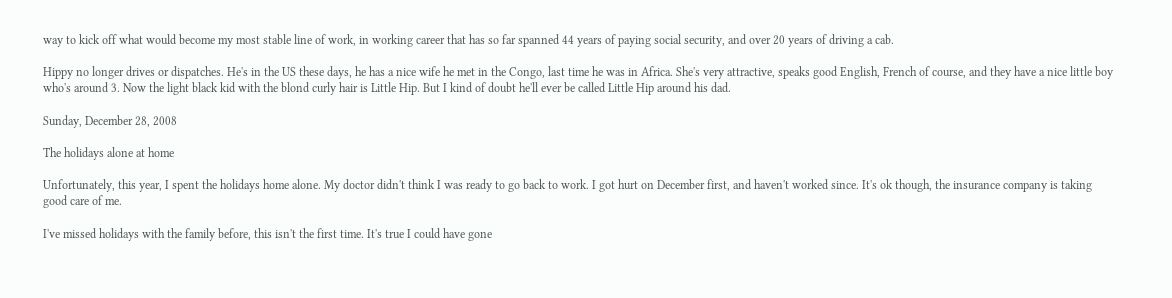way to kick off what would become my most stable line of work, in working career that has so far spanned 44 years of paying social security, and over 20 years of driving a cab.

Hippy no longer drives or dispatches. He's in the US these days, he has a nice wife he met in the Congo, last time he was in Africa. She's very attractive, speaks good English, French of course, and they have a nice little boy who's around 3. Now the light black kid with the blond curly hair is Little Hip. But I kind of doubt he'll ever be called Little Hip around his dad.

Sunday, December 28, 2008

The holidays alone at home

Unfortunately, this year, I spent the holidays home alone. My doctor didn't think I was ready to go back to work. I got hurt on December first, and haven't worked since. It's ok though, the insurance company is taking good care of me.

I've missed holidays with the family before, this isn't the first time. It's true I could have gone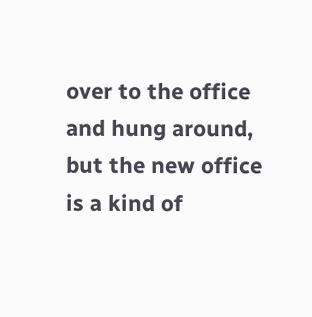over to the office and hung around, but the new office is a kind of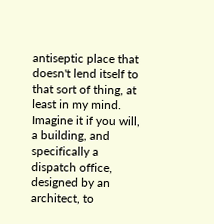antiseptic place that doesn't lend itself to that sort of thing, at least in my mind. Imagine it if you will, a building, and specifically a dispatch office, designed by an architect, to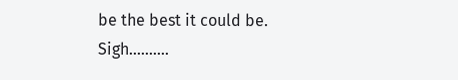be the best it could be. Sigh..........